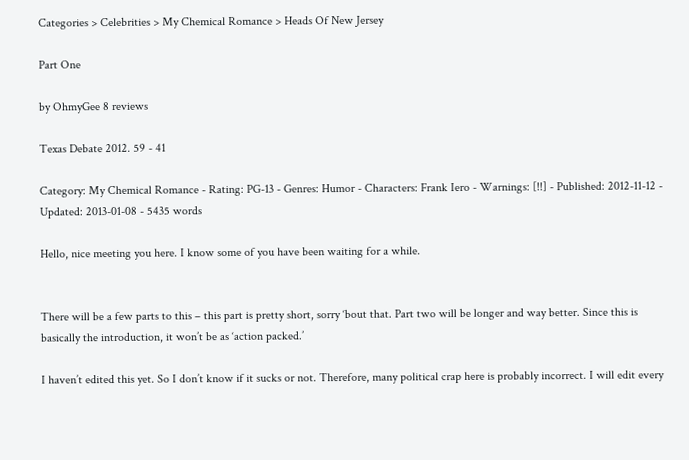Categories > Celebrities > My Chemical Romance > Heads Of New Jersey

Part One

by OhmyGee 8 reviews

Texas Debate 2012. 59 - 41

Category: My Chemical Romance - Rating: PG-13 - Genres: Humor - Characters: Frank Iero - Warnings: [!!] - Published: 2012-11-12 - Updated: 2013-01-08 - 5435 words

Hello, nice meeting you here. I know some of you have been waiting for a while.


There will be a few parts to this – this part is pretty short, sorry ‘bout that. Part two will be longer and way better. Since this is basically the introduction, it won’t be as ‘action packed.’

I haven’t edited this yet. So I don’t know if it sucks or not. Therefore, many political crap here is probably incorrect. I will edit every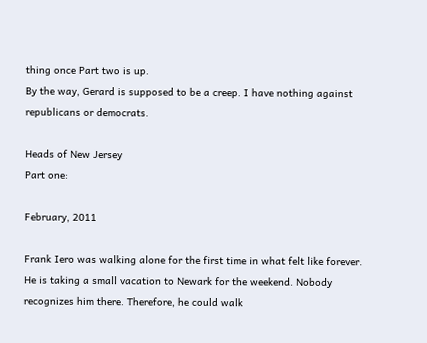thing once Part two is up.
By the way, Gerard is supposed to be a creep. I have nothing against republicans or democrats.

Heads of New Jersey
Part one:

February, 2011

Frank Iero was walking alone for the first time in what felt like forever. He is taking a small vacation to Newark for the weekend. Nobody recognizes him there. Therefore, he could walk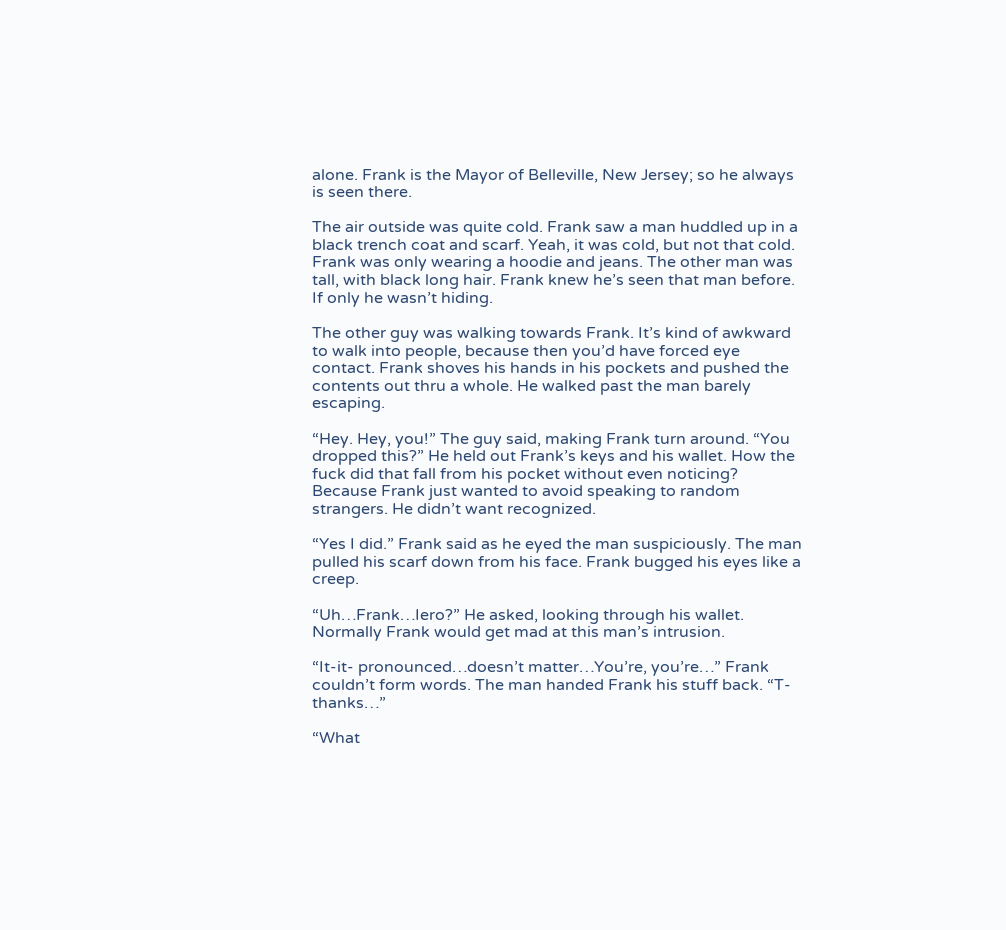alone. Frank is the Mayor of Belleville, New Jersey; so he always is seen there.

The air outside was quite cold. Frank saw a man huddled up in a black trench coat and scarf. Yeah, it was cold, but not that cold. Frank was only wearing a hoodie and jeans. The other man was tall, with black long hair. Frank knew he’s seen that man before. If only he wasn’t hiding.

The other guy was walking towards Frank. It’s kind of awkward to walk into people, because then you’d have forced eye contact. Frank shoves his hands in his pockets and pushed the contents out thru a whole. He walked past the man barely escaping.

“Hey. Hey, you!” The guy said, making Frank turn around. “You dropped this?” He held out Frank’s keys and his wallet. How the fuck did that fall from his pocket without even noticing? Because Frank just wanted to avoid speaking to random strangers. He didn’t want recognized.

“Yes I did.” Frank said as he eyed the man suspiciously. The man pulled his scarf down from his face. Frank bugged his eyes like a creep.

“Uh…Frank…Iero?” He asked, looking through his wallet. Normally Frank would get mad at this man’s intrusion.

“It-it- pronounced…doesn’t matter…You’re, you’re…” Frank couldn’t form words. The man handed Frank his stuff back. “T-thanks…”

“What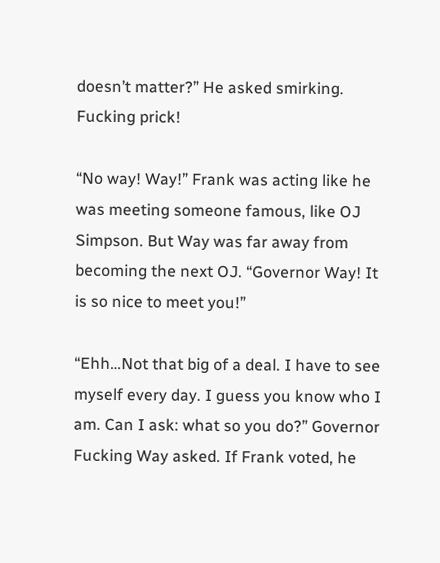doesn’t matter?” He asked smirking. Fucking prick!

“No way! Way!” Frank was acting like he was meeting someone famous, like OJ Simpson. But Way was far away from becoming the next OJ. “Governor Way! It is so nice to meet you!”

“Ehh…Not that big of a deal. I have to see myself every day. I guess you know who I am. Can I ask: what so you do?” Governor Fucking Way asked. If Frank voted, he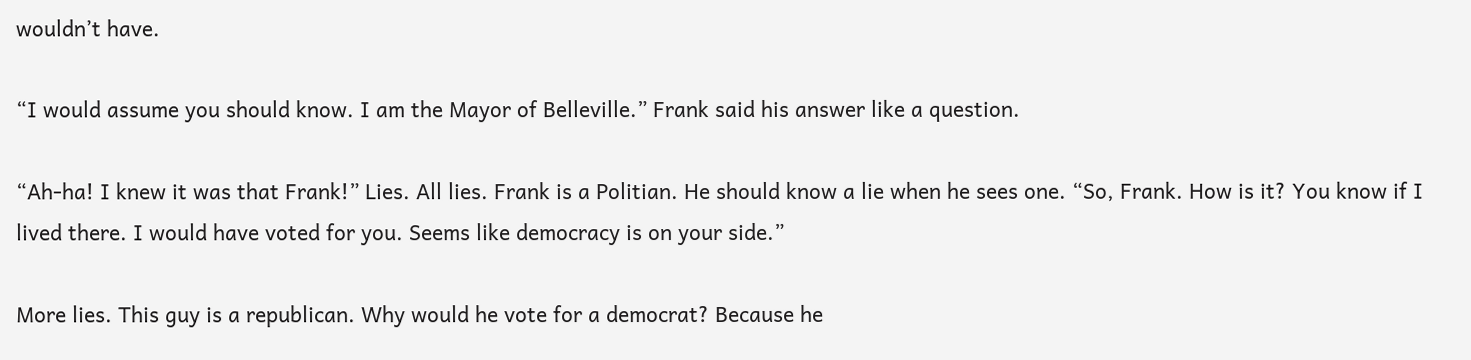wouldn’t have.

“I would assume you should know. I am the Mayor of Belleville.” Frank said his answer like a question.

“Ah-ha! I knew it was that Frank!” Lies. All lies. Frank is a Politian. He should know a lie when he sees one. “So, Frank. How is it? You know if I lived there. I would have voted for you. Seems like democracy is on your side.”

More lies. This guy is a republican. Why would he vote for a democrat? Because he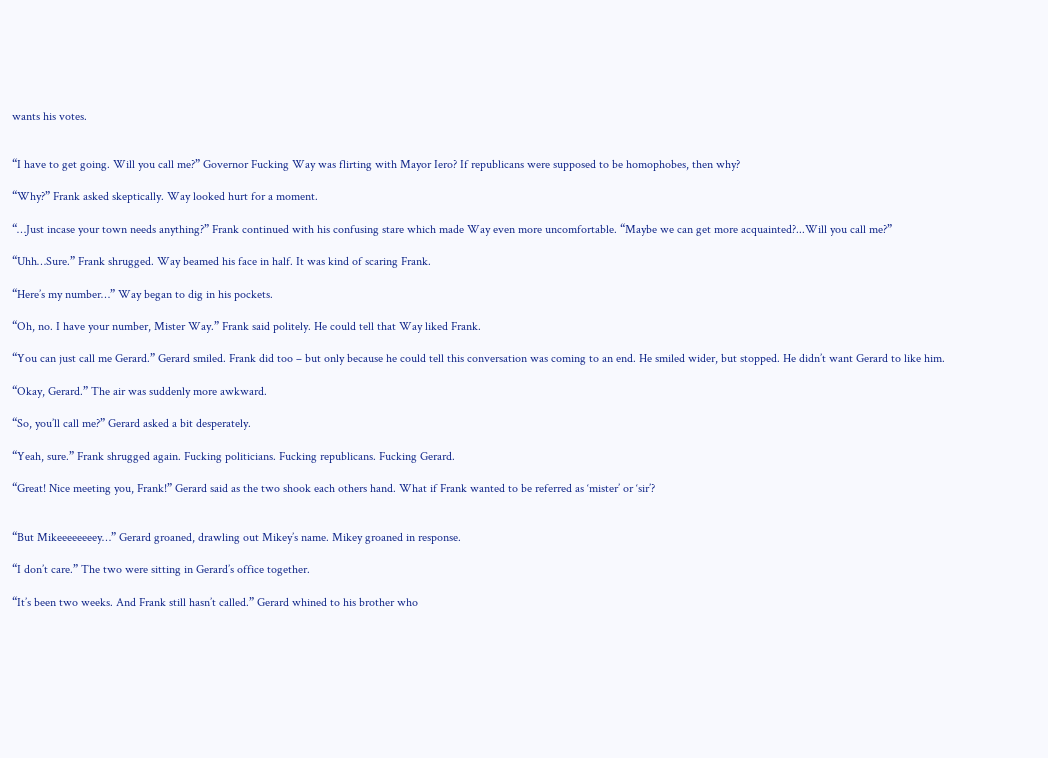wants his votes.


“I have to get going. Will you call me?” Governor Fucking Way was flirting with Mayor Iero? If republicans were supposed to be homophobes, then why?

“Why?” Frank asked skeptically. Way looked hurt for a moment.

“…Just incase your town needs anything?” Frank continued with his confusing stare which made Way even more uncomfortable. “Maybe we can get more acquainted?...Will you call me?”

“Uhh…Sure.” Frank shrugged. Way beamed his face in half. It was kind of scaring Frank.

“Here’s my number…” Way began to dig in his pockets.

“Oh, no. I have your number, Mister Way.” Frank said politely. He could tell that Way liked Frank.

“You can just call me Gerard.” Gerard smiled. Frank did too – but only because he could tell this conversation was coming to an end. He smiled wider, but stopped. He didn’t want Gerard to like him.

“Okay, Gerard.” The air was suddenly more awkward.

“So, you’ll call me?” Gerard asked a bit desperately.

“Yeah, sure.” Frank shrugged again. Fucking politicians. Fucking republicans. Fucking Gerard.

“Great! Nice meeting you, Frank!” Gerard said as the two shook each others hand. What if Frank wanted to be referred as ‘mister’ or ‘sir’?


“But Mikeeeeeeeey…” Gerard groaned, drawling out Mikey’s name. Mikey groaned in response.

“I don’t care.” The two were sitting in Gerard’s office together.

“It’s been two weeks. And Frank still hasn’t called.” Gerard whined to his brother who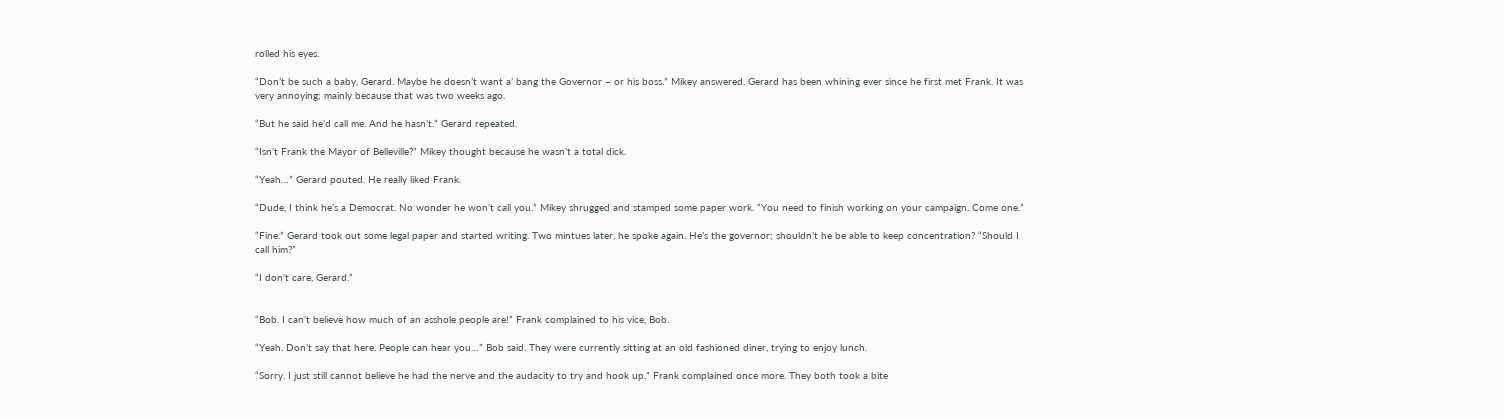rolled his eyes.

“Don’t be such a baby, Gerard. Maybe he doesn’t want a’ bang the Governor – or his boss.” Mikey answered. Gerard has been whining ever since he first met Frank. It was very annoying; mainly because that was two weeks ago.

“But he said he’d call me. And he hasn’t.” Gerard repeated.

“Isn’t Frank the Mayor of Belleville?” Mikey thought because he wasn’t a total dick.

“Yeah…” Gerard pouted. He really liked Frank.

“Dude, I think he’s a Democrat. No wonder he won’t call you.” Mikey shrugged and stamped some paper work. “You need to finish working on your campaign. Come one.”

“Fine.” Gerard took out some legal paper and started writing. Two mintues later, he spoke again. He’s the governor; shouldn’t he be able to keep concentration? “Should I call him?”

“I don’t care, Gerard.”


“Bob. I can’t believe how much of an asshole people are!” Frank complained to his vice, Bob.

“Yeah. Don’t say that here. People can hear you…” Bob said. They were currently sitting at an old fashioned diner, trying to enjoy lunch.

“Sorry. I just still cannot believe he had the nerve and the audacity to try and hook up.” Frank complained once more. They both took a bite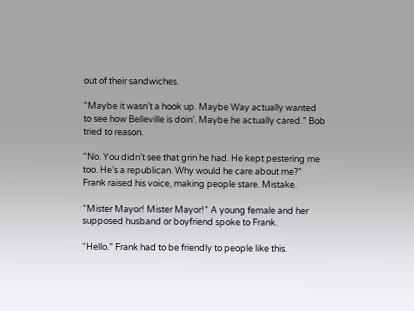out of their sandwiches.

“Maybe it wasn’t a hook up. Maybe Way actually wanted to see how Belleville is doin’. Maybe he actually cared.” Bob tried to reason.

“No. You didn’t see that grin he had. He kept pestering me too. He’s a republican. Why would he care about me?” Frank raised his voice, making people stare. Mistake.

“Mister Mayor! Mister Mayor!” A young female and her supposed husband or boyfriend spoke to Frank.

“Hello.” Frank had to be friendly to people like this.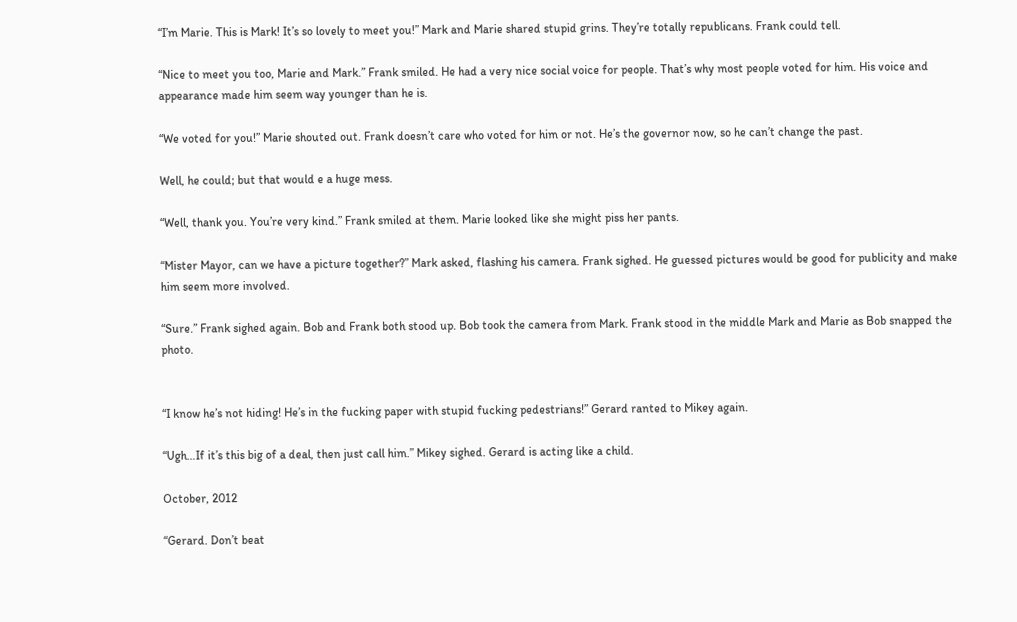“I’m Marie. This is Mark! It’s so lovely to meet you!” Mark and Marie shared stupid grins. They’re totally republicans. Frank could tell.

“Nice to meet you too, Marie and Mark.” Frank smiled. He had a very nice social voice for people. That’s why most people voted for him. His voice and appearance made him seem way younger than he is.

“We voted for you!” Marie shouted out. Frank doesn’t care who voted for him or not. He’s the governor now, so he can’t change the past.

Well, he could; but that would e a huge mess.

“Well, thank you. You’re very kind.” Frank smiled at them. Marie looked like she might piss her pants.

“Mister Mayor, can we have a picture together?” Mark asked, flashing his camera. Frank sighed. He guessed pictures would be good for publicity and make him seem more involved.

“Sure.” Frank sighed again. Bob and Frank both stood up. Bob took the camera from Mark. Frank stood in the middle Mark and Marie as Bob snapped the photo.


“I know he’s not hiding! He’s in the fucking paper with stupid fucking pedestrians!” Gerard ranted to Mikey again.

“Ugh…If it’s this big of a deal, then just call him.” Mikey sighed. Gerard is acting like a child.

October, 2012

“Gerard. Don’t beat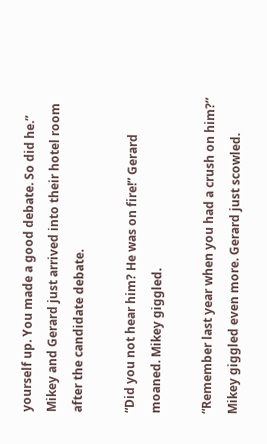yourself up. You made a good debate. So did he.” Mikey and Gerard just arrived into their hotel room after the candidate debate.

“Did you not hear him? He was on fire!” Gerard moaned. Mikey giggled.

“Remember last year when you had a crush on him?” Mikey giggled even more. Gerard just scowled.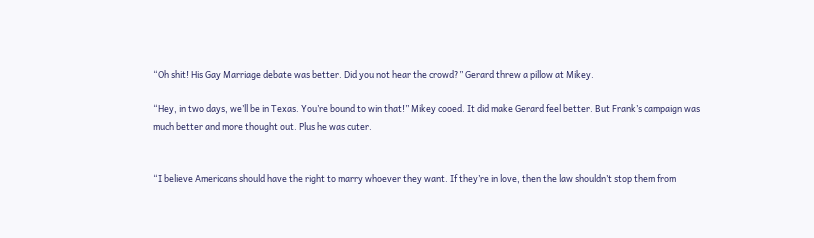“Oh shit! His Gay Marriage debate was better. Did you not hear the crowd?” Gerard threw a pillow at Mikey.

“Hey, in two days, we’ll be in Texas. You’re bound to win that!” Mikey cooed. It did make Gerard feel better. But Frank’s campaign was much better and more thought out. Plus he was cuter.


“I believe Americans should have the right to marry whoever they want. If they’re in love, then the law shouldn’t stop them from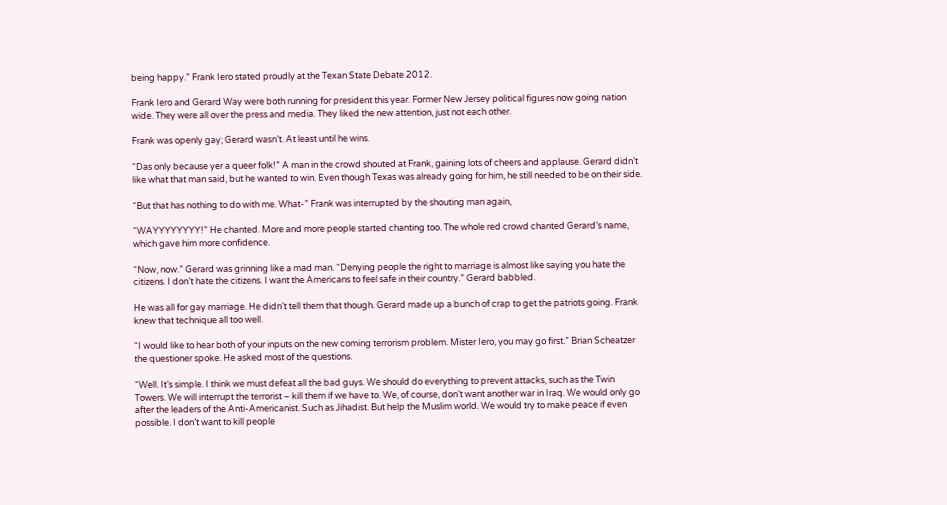being happy.” Frank Iero stated proudly at the Texan State Debate 2012.

Frank Iero and Gerard Way were both running for president this year. Former New Jersey political figures now going nation wide. They were all over the press and media. They liked the new attention, just not each other.

Frank was openly gay; Gerard wasn’t. At least until he wins.

“Das only because yer a queer folk!” A man in the crowd shouted at Frank, gaining lots of cheers and applause. Gerard didn’t like what that man said, but he wanted to win. Even though Texas was already going for him, he still needed to be on their side.

“But that has nothing to do with me. What-” Frank was interrupted by the shouting man again,

“WAYYYYYYYY!” He chanted. More and more people started chanting too. The whole red crowd chanted Gerard’s name, which gave him more confidence.

“Now, now.” Gerard was grinning like a mad man. “Denying people the right to marriage is almost like saying you hate the citizens. I don’t hate the citizens. I want the Americans to feel safe in their country.” Gerard babbled.

He was all for gay marriage. He didn’t tell them that though. Gerard made up a bunch of crap to get the patriots going. Frank knew that technique all too well.

“I would like to hear both of your inputs on the new coming terrorism problem. Mister Iero, you may go first.” Brian Scheatzer the questioner spoke. He asked most of the questions.

“Well. It’s simple. I think we must defeat all the bad guys. We should do everything to prevent attacks, such as the Twin Towers. We will interrupt the terrorist – kill them if we have to. We, of course, don’t want another war in Iraq. We would only go after the leaders of the Anti-Americanist. Such as Jihadist. But help the Muslim world. We would try to make peace if even possible. I don’t want to kill people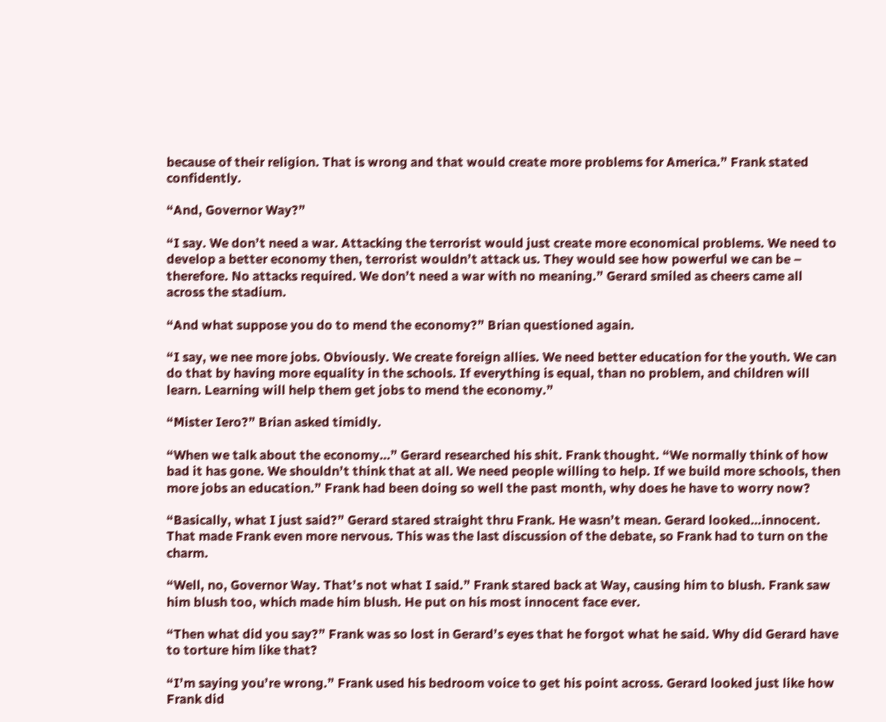because of their religion. That is wrong and that would create more problems for America.” Frank stated confidently.

“And, Governor Way?”

“I say. We don’t need a war. Attacking the terrorist would just create more economical problems. We need to develop a better economy then, terrorist wouldn’t attack us. They would see how powerful we can be – therefore. No attacks required. We don’t need a war with no meaning.” Gerard smiled as cheers came all across the stadium.

“And what suppose you do to mend the economy?” Brian questioned again.

“I say, we nee more jobs. Obviously. We create foreign allies. We need better education for the youth. We can do that by having more equality in the schools. If everything is equal, than no problem, and children will learn. Learning will help them get jobs to mend the economy.”

“Mister Iero?” Brian asked timidly.

“When we talk about the economy…” Gerard researched his shit. Frank thought. “We normally think of how bad it has gone. We shouldn’t think that at all. We need people willing to help. If we build more schools, then more jobs an education.” Frank had been doing so well the past month, why does he have to worry now?

“Basically, what I just said?” Gerard stared straight thru Frank. He wasn’t mean. Gerard looked…innocent. That made Frank even more nervous. This was the last discussion of the debate, so Frank had to turn on the charm.

“Well, no, Governor Way. That’s not what I said.” Frank stared back at Way, causing him to blush. Frank saw him blush too, which made him blush. He put on his most innocent face ever.

“Then what did you say?” Frank was so lost in Gerard’s eyes that he forgot what he said. Why did Gerard have to torture him like that?

“I’m saying you’re wrong.” Frank used his bedroom voice to get his point across. Gerard looked just like how Frank did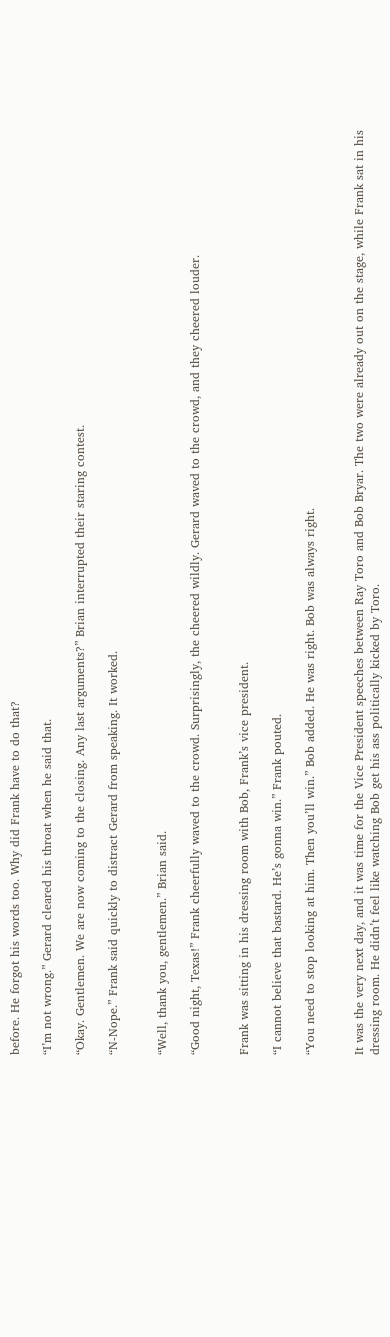before. He forgot his words too. Why did Frank have to do that?

“I’m not wrong.” Gerard cleared his throat when he said that.

“Okay. Gentlemen. We are now coming to the closing. Any last arguments?” Brian interrupted their staring contest.

“N-Nope.” Frank said quickly to distract Gerard from speaking. It worked.


“Well, thank you, gentlemen.” Brian said.

“Good night, Texas!” Frank cheerfully waved to the crowd. Surprisingly, the cheered wildly. Gerard waved to the crowd, and they cheered louder.


Frank was sitting in his dressing room with Bob, Frank’s vice president.

“I cannot believe that bastard. He’s gonna win.” Frank pouted.

“You need to stop looking at him. Then you’ll win.” Bob added. He was right. Bob was always right.


It was the very next day, and it was time for the Vice President speeches between Ray Toro and Bob Bryar. The two were already out on the stage, while Frank sat in his dressing room. He didn’t feel like watching Bob get his ass politically kicked by Toro.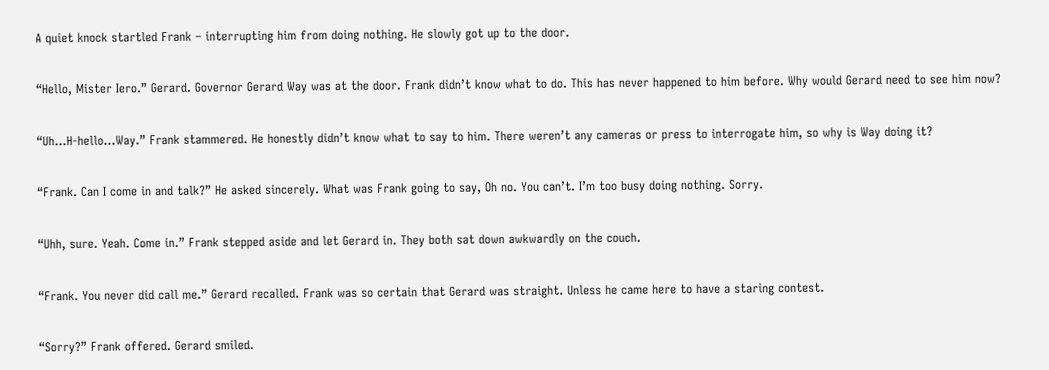A quiet knock startled Frank – interrupting him from doing nothing. He slowly got up to the door.

“Hello, Mister Iero.” Gerard. Governor Gerard Way was at the door. Frank didn’t know what to do. This has never happened to him before. Why would Gerard need to see him now?

“Uh…H-hello…Way.” Frank stammered. He honestly didn’t know what to say to him. There weren’t any cameras or press to interrogate him, so why is Way doing it?

“Frank. Can I come in and talk?” He asked sincerely. What was Frank going to say, Oh no. You can’t. I’m too busy doing nothing. Sorry.

“Uhh, sure. Yeah. Come in.” Frank stepped aside and let Gerard in. They both sat down awkwardly on the couch.

“Frank. You never did call me.” Gerard recalled. Frank was so certain that Gerard was straight. Unless he came here to have a staring contest.

“Sorry?” Frank offered. Gerard smiled.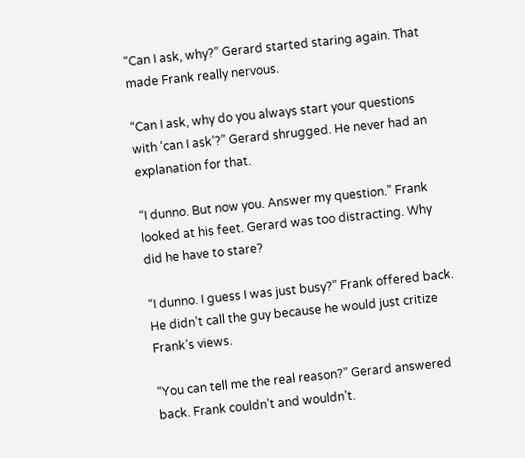“Can I ask, why?” Gerard started staring again. That made Frank really nervous.

“Can I ask, why do you always start your questions with ‘can I ask’?” Gerard shrugged. He never had an explanation for that.

“I dunno. But now you. Answer my question.” Frank looked at his feet. Gerard was too distracting. Why did he have to stare?

“I dunno. I guess I was just busy?” Frank offered back. He didn’t call the guy because he would just critize Frank’s views.

“You can tell me the real reason?” Gerard answered back. Frank couldn’t and wouldn’t.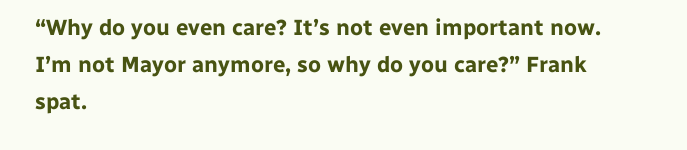“Why do you even care? It’s not even important now. I’m not Mayor anymore, so why do you care?” Frank spat.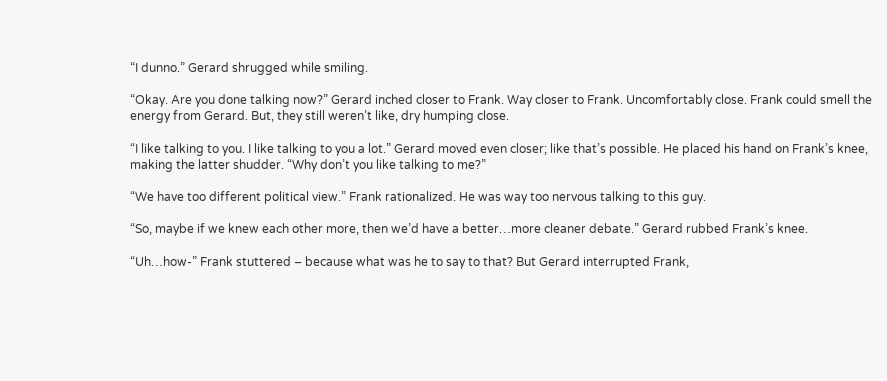“I dunno.” Gerard shrugged while smiling.

“Okay. Are you done talking now?” Gerard inched closer to Frank. Way closer to Frank. Uncomfortably close. Frank could smell the energy from Gerard. But, they still weren’t like, dry humping close.

“I like talking to you. I like talking to you a lot.” Gerard moved even closer; like that’s possible. He placed his hand on Frank’s knee, making the latter shudder. “Why don’t you like talking to me?”

“We have too different political view.” Frank rationalized. He was way too nervous talking to this guy.

“So, maybe if we knew each other more, then we’d have a better…more cleaner debate.” Gerard rubbed Frank’s knee.

“Uh…how-” Frank stuttered – because what was he to say to that? But Gerard interrupted Frank,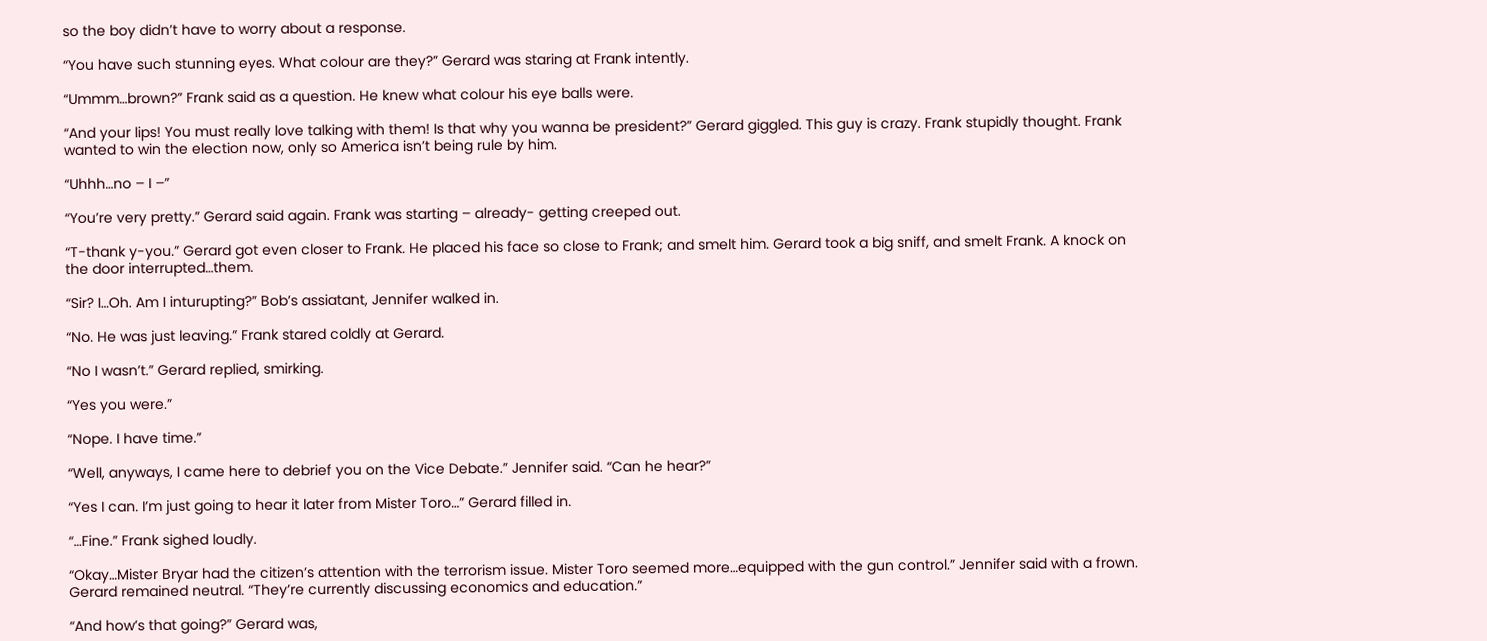so the boy didn’t have to worry about a response.

“You have such stunning eyes. What colour are they?” Gerard was staring at Frank intently.

“Ummm…brown?” Frank said as a question. He knew what colour his eye balls were.

“And your lips! You must really love talking with them! Is that why you wanna be president?” Gerard giggled. This guy is crazy. Frank stupidly thought. Frank wanted to win the election now, only so America isn’t being rule by him.

“Uhhh…no – I –”

“You’re very pretty.” Gerard said again. Frank was starting – already- getting creeped out.

“T-thank y-you.” Gerard got even closer to Frank. He placed his face so close to Frank; and smelt him. Gerard took a big sniff, and smelt Frank. A knock on the door interrupted…them.

“Sir? I…Oh. Am I inturupting?” Bob’s assiatant, Jennifer walked in.

“No. He was just leaving.” Frank stared coldly at Gerard.

“No I wasn’t.” Gerard replied, smirking.

“Yes you were.”

“Nope. I have time.”

“Well, anyways, I came here to debrief you on the Vice Debate.” Jennifer said. “Can he hear?”

“Yes I can. I’m just going to hear it later from Mister Toro…” Gerard filled in.

“…Fine.” Frank sighed loudly.

“Okay…Mister Bryar had the citizen’s attention with the terrorism issue. Mister Toro seemed more…equipped with the gun control.” Jennifer said with a frown. Gerard remained neutral. “They’re currently discussing economics and education.”

“And how’s that going?” Gerard was,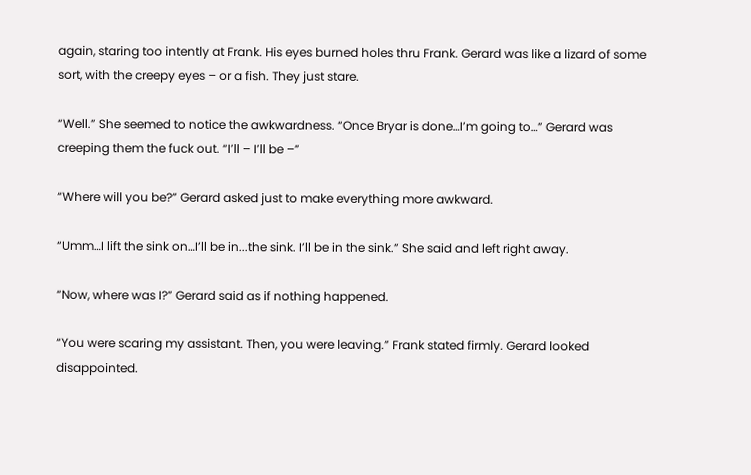again, staring too intently at Frank. His eyes burned holes thru Frank. Gerard was like a lizard of some sort, with the creepy eyes – or a fish. They just stare.

“Well.” She seemed to notice the awkwardness. “Once Bryar is done…I’m going to…” Gerard was creeping them the fuck out. “I’ll – I’ll be –”

“Where will you be?” Gerard asked just to make everything more awkward.

“Umm…I lift the sink on…I’ll be in...the sink. I’ll be in the sink.” She said and left right away.

“Now, where was I?” Gerard said as if nothing happened.

“You were scaring my assistant. Then, you were leaving.” Frank stated firmly. Gerard looked disappointed.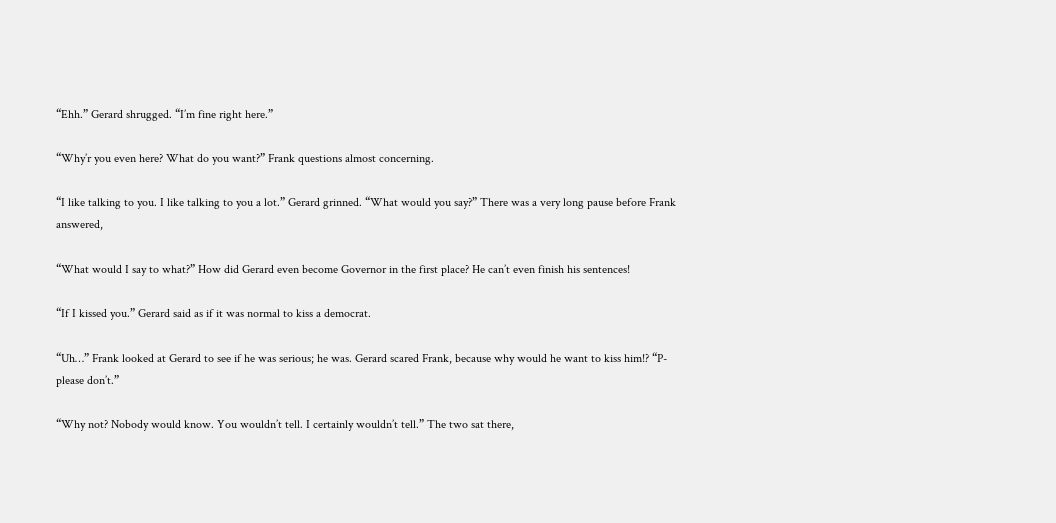“Ehh.” Gerard shrugged. “I’m fine right here.”

“Why’r you even here? What do you want?” Frank questions almost concerning.

“I like talking to you. I like talking to you a lot.” Gerard grinned. “What would you say?” There was a very long pause before Frank answered,

“What would I say to what?” How did Gerard even become Governor in the first place? He can’t even finish his sentences!

“If I kissed you.” Gerard said as if it was normal to kiss a democrat.

“Uh…” Frank looked at Gerard to see if he was serious; he was. Gerard scared Frank, because why would he want to kiss him!? “P-please don’t.”

“Why not? Nobody would know. You wouldn’t tell. I certainly wouldn’t tell.” The two sat there,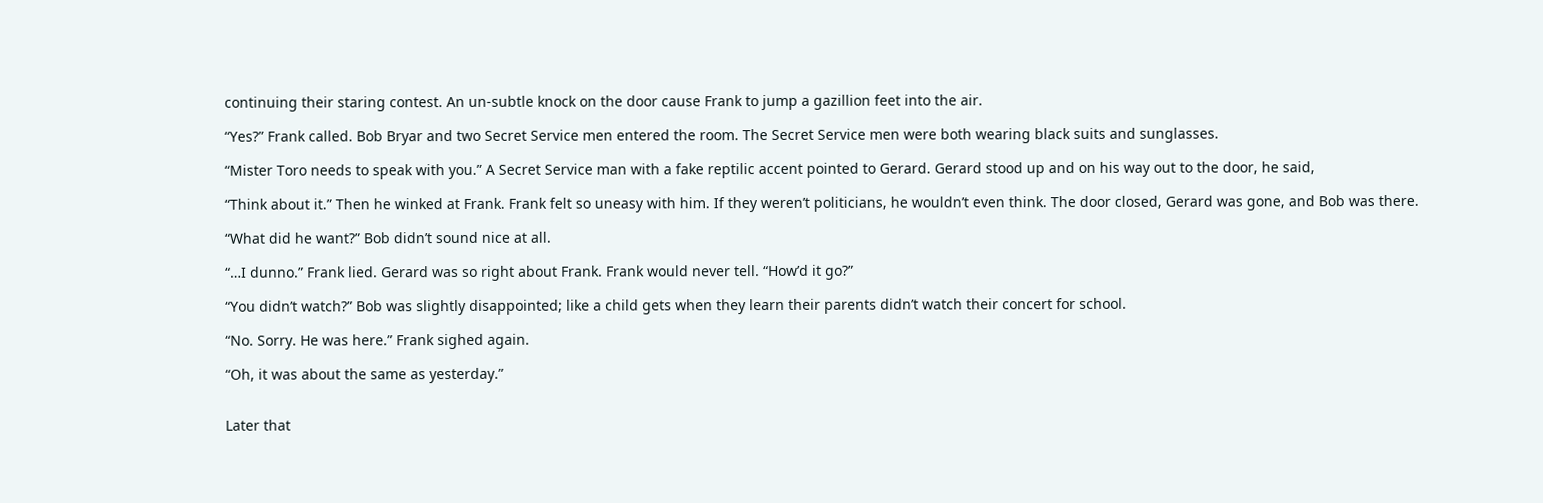continuing their staring contest. An un-subtle knock on the door cause Frank to jump a gazillion feet into the air.

“Yes?” Frank called. Bob Bryar and two Secret Service men entered the room. The Secret Service men were both wearing black suits and sunglasses.

“Mister Toro needs to speak with you.” A Secret Service man with a fake reptilic accent pointed to Gerard. Gerard stood up and on his way out to the door, he said,

“Think about it.” Then he winked at Frank. Frank felt so uneasy with him. If they weren’t politicians, he wouldn’t even think. The door closed, Gerard was gone, and Bob was there.

“What did he want?” Bob didn’t sound nice at all.

“…I dunno.” Frank lied. Gerard was so right about Frank. Frank would never tell. “How’d it go?”

“You didn’t watch?” Bob was slightly disappointed; like a child gets when they learn their parents didn’t watch their concert for school.

“No. Sorry. He was here.” Frank sighed again.

“Oh, it was about the same as yesterday.”


Later that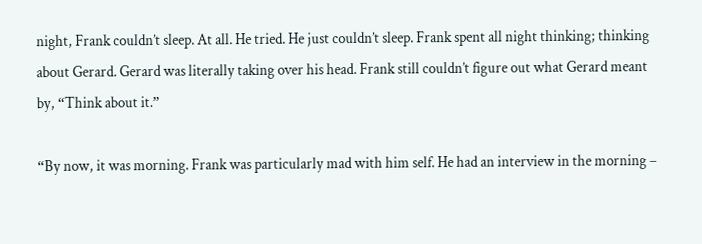night, Frank couldn’t sleep. At all. He tried. He just couldn’t sleep. Frank spent all night thinking; thinking about Gerard. Gerard was literally taking over his head. Frank still couldn’t figure out what Gerard meant by, “Think about it.”

“By now, it was morning. Frank was particularly mad with him self. He had an interview in the morning –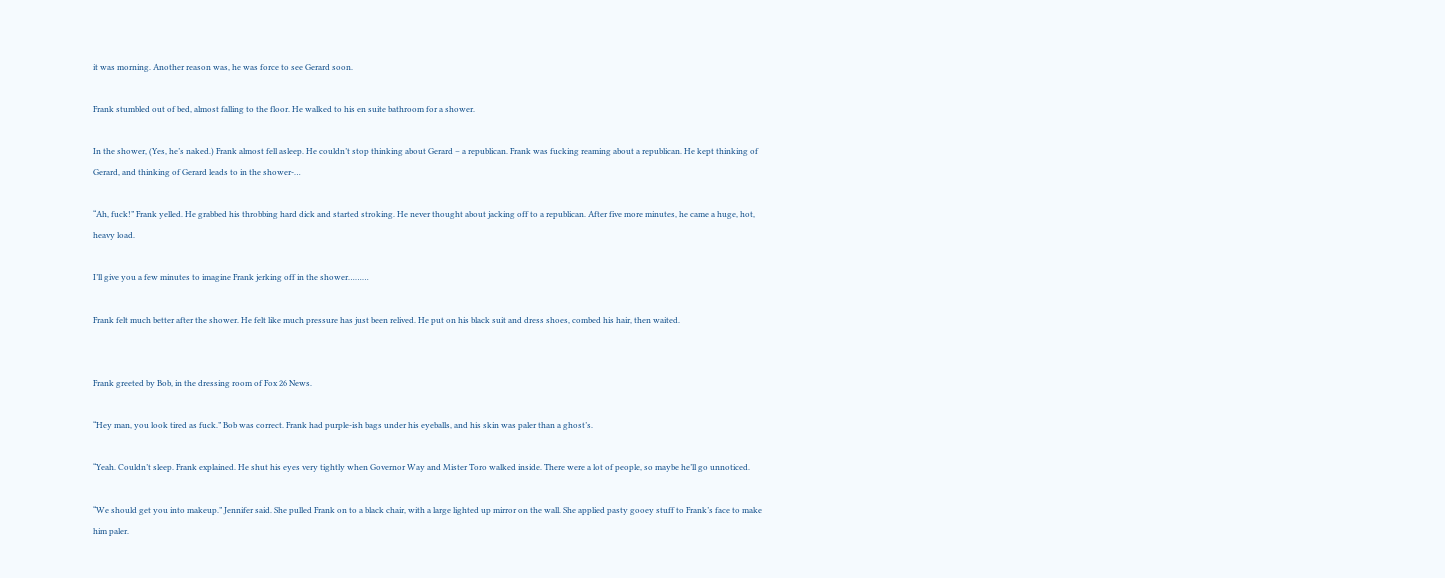it was morning. Another reason was, he was force to see Gerard soon.

Frank stumbled out of bed, almost falling to the floor. He walked to his en suite bathroom for a shower.

In the shower, (Yes, he’s naked.) Frank almost fell asleep. He couldn’t stop thinking about Gerard – a republican. Frank was fucking reaming about a republican. He kept thinking of Gerard, and thinking of Gerard leads to in the shower-…

“Ah, fuck!” Frank yelled. He grabbed his throbbing hard dick and started stroking. He never thought about jacking off to a republican. After five more minutes, he came a huge, hot, heavy load.

I’ll give you a few minutes to imagine Frank jerking off in the shower………

Frank felt much better after the shower. He felt like much pressure has just been relived. He put on his black suit and dress shoes, combed his hair, then waited.


Frank greeted by Bob, in the dressing room of Fox 26 News.

“Hey man, you look tired as fuck.” Bob was correct. Frank had purple-ish bags under his eyeballs, and his skin was paler than a ghost’s.

“Yeah. Couldn’t sleep. Frank explained. He shut his eyes very tightly when Governor Way and Mister Toro walked inside. There were a lot of people, so maybe he’ll go unnoticed.

“We should get you into makeup.” Jennifer said. She pulled Frank on to a black chair, with a large lighted up mirror on the wall. She applied pasty gooey stuff to Frank’s face to make him paler.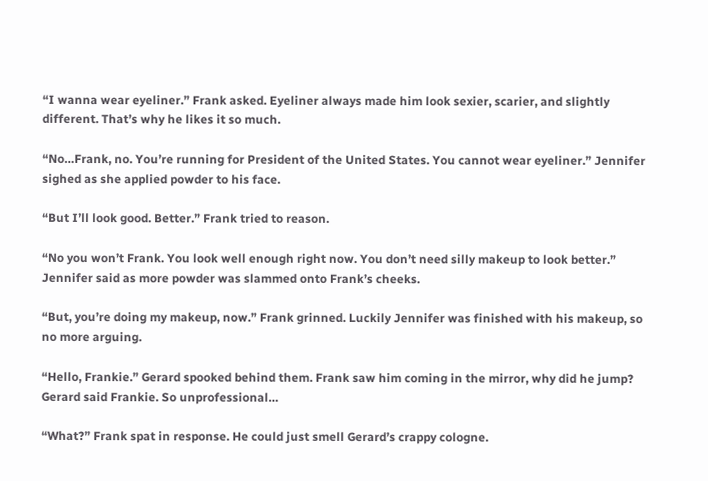“I wanna wear eyeliner.” Frank asked. Eyeliner always made him look sexier, scarier, and slightly different. That’s why he likes it so much.

“No…Frank, no. You’re running for President of the United States. You cannot wear eyeliner.” Jennifer sighed as she applied powder to his face.

“But I’ll look good. Better.” Frank tried to reason.

“No you won’t Frank. You look well enough right now. You don’t need silly makeup to look better.” Jennifer said as more powder was slammed onto Frank’s cheeks.

“But, you’re doing my makeup, now.” Frank grinned. Luckily Jennifer was finished with his makeup, so no more arguing.

“Hello, Frankie.” Gerard spooked behind them. Frank saw him coming in the mirror, why did he jump? Gerard said Frankie. So unprofessional…

“What?” Frank spat in response. He could just smell Gerard’s crappy cologne.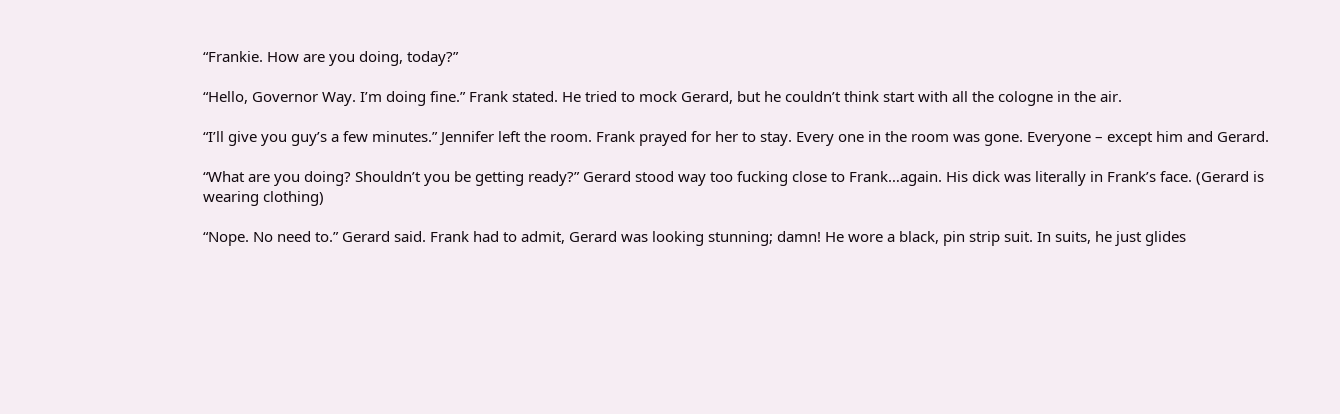“Frankie. How are you doing, today?”

“Hello, Governor Way. I’m doing fine.” Frank stated. He tried to mock Gerard, but he couldn’t think start with all the cologne in the air.

“I’ll give you guy’s a few minutes.” Jennifer left the room. Frank prayed for her to stay. Every one in the room was gone. Everyone – except him and Gerard.

“What are you doing? Shouldn’t you be getting ready?” Gerard stood way too fucking close to Frank…again. His dick was literally in Frank’s face. (Gerard is wearing clothing)

“Nope. No need to.” Gerard said. Frank had to admit, Gerard was looking stunning; damn! He wore a black, pin strip suit. In suits, he just glides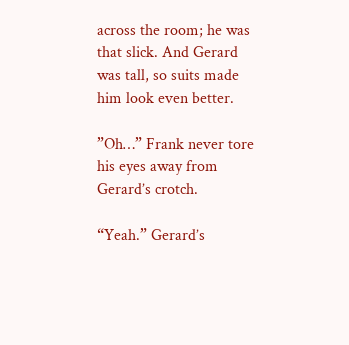across the room; he was that slick. And Gerard was tall, so suits made him look even better.

”Oh…” Frank never tore his eyes away from Gerard’s crotch.

“Yeah.” Gerard’s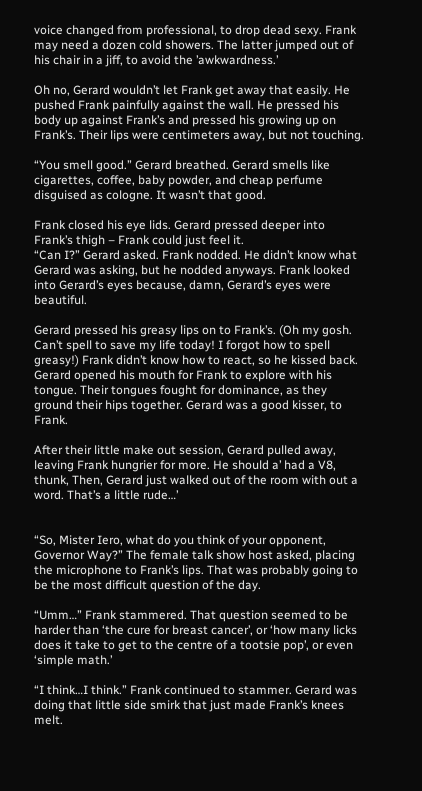voice changed from professional, to drop dead sexy. Frank may need a dozen cold showers. The latter jumped out of his chair in a jiff, to avoid the ’awkwardness.’

Oh no, Gerard wouldn’t let Frank get away that easily. He pushed Frank painfully against the wall. He pressed his body up against Frank’s and pressed his growing up on Frank’s. Their lips were centimeters away, but not touching.

“You smell good.” Gerard breathed. Gerard smells like cigarettes, coffee, baby powder, and cheap perfume disguised as cologne. It wasn’t that good.

Frank closed his eye lids. Gerard pressed deeper into Frank’s thigh – Frank could just feel it.
“Can I?” Gerard asked. Frank nodded. He didn’t know what Gerard was asking, but he nodded anyways. Frank looked into Gerard’s eyes because, damn, Gerard’s eyes were beautiful.

Gerard pressed his greasy lips on to Frank’s. (Oh my gosh. Can’t spell to save my life today! I forgot how to spell greasy!) Frank didn’t know how to react, so he kissed back. Gerard opened his mouth for Frank to explore with his tongue. Their tongues fought for dominance, as they ground their hips together. Gerard was a good kisser, to Frank.

After their little make out session, Gerard pulled away, leaving Frank hungrier for more. He should a’ had a V8, thunk, Then, Gerard just walked out of the room with out a word. That’s a little rude…’


“So, Mister Iero, what do you think of your opponent, Governor Way?” The female talk show host asked, placing the microphone to Frank’s lips. That was probably going to be the most difficult question of the day.

“Umm…” Frank stammered. That question seemed to be harder than ‘the cure for breast cancer’, or ‘how many licks does it take to get to the centre of a tootsie pop’, or even ‘simple math.’

“I think…I think.” Frank continued to stammer. Gerard was doing that little side smirk that just made Frank’s knees melt.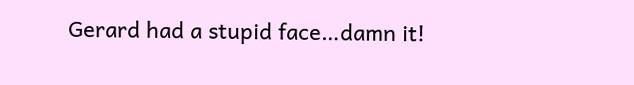Gerard had a stupid face…damn it!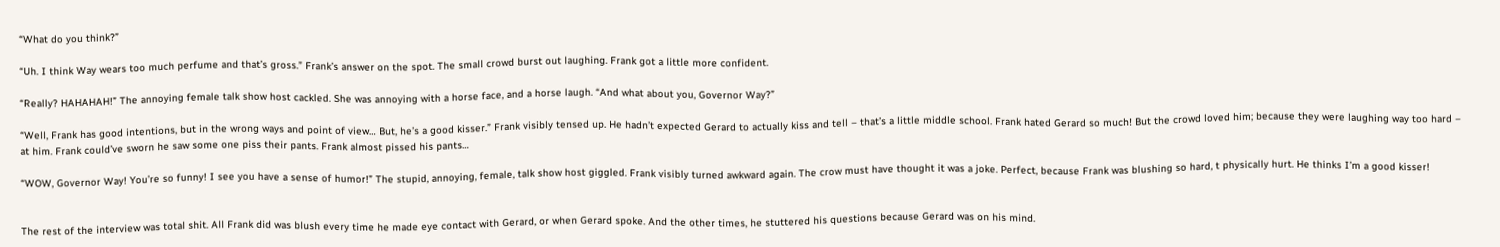“What do you think?”

“Uh. I think Way wears too much perfume and that’s gross.” Frank’s answer on the spot. The small crowd burst out laughing. Frank got a little more confident.

“Really? HAHAHAH!” The annoying female talk show host cackled. She was annoying with a horse face, and a horse laugh. “And what about you, Governor Way?”

“Well, Frank has good intentions, but in the wrong ways and point of view… But, he’s a good kisser.” Frank visibly tensed up. He hadn’t expected Gerard to actually kiss and tell – that’s a little middle school. Frank hated Gerard so much! But the crowd loved him; because they were laughing way too hard – at him. Frank could’ve sworn he saw some one piss their pants. Frank almost pissed his pants…

“WOW, Governor Way! You’re so funny! I see you have a sense of humor!” The stupid, annoying, female, talk show host giggled. Frank visibly turned awkward again. The crow must have thought it was a joke. Perfect, because Frank was blushing so hard, t physically hurt. He thinks I’m a good kisser!


The rest of the interview was total shit. All Frank did was blush every time he made eye contact with Gerard, or when Gerard spoke. And the other times, he stuttered his questions because Gerard was on his mind.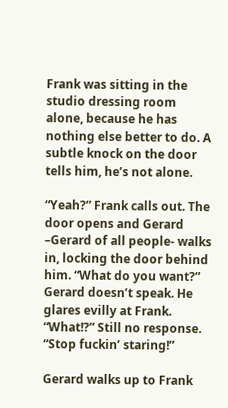Frank was sitting in the studio dressing room alone, because he has nothing else better to do. A subtle knock on the door tells him, he’s not alone.

“Yeah?” Frank calls out. The door opens and Gerard –Gerard of all people- walks in, locking the door behind him. “What do you want?” Gerard doesn’t speak. He glares evilly at Frank. “What!?” Still no response. “Stop fuckin’ staring!”

Gerard walks up to Frank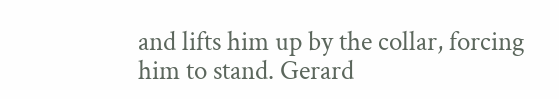and lifts him up by the collar, forcing him to stand. Gerard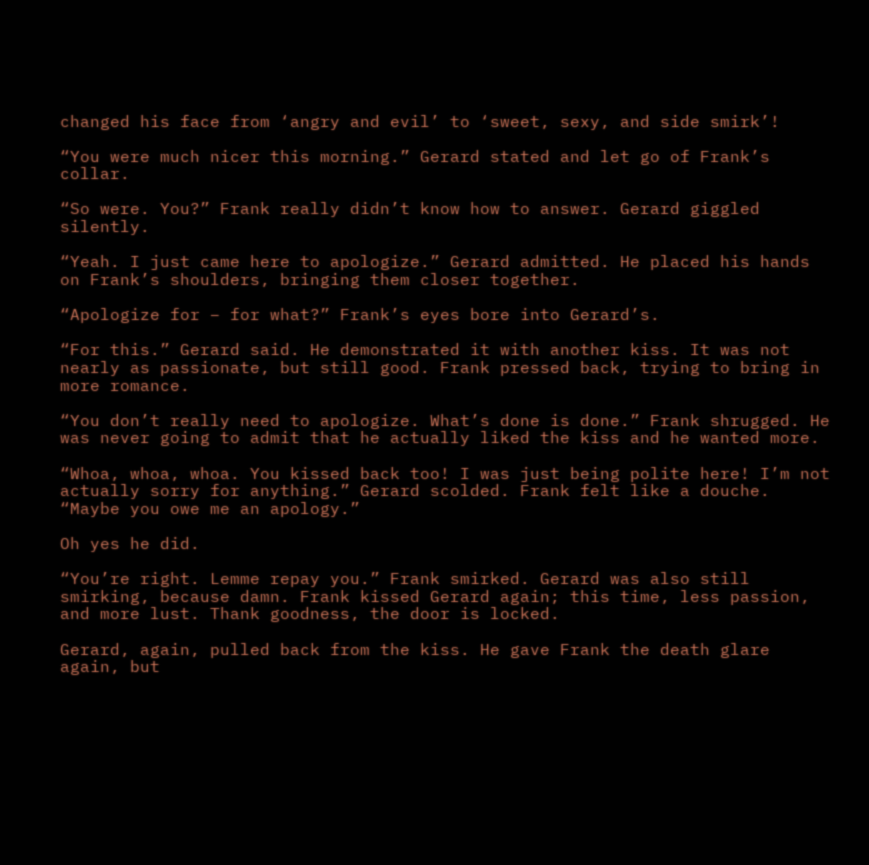changed his face from ‘angry and evil’ to ‘sweet, sexy, and side smirk’!

“You were much nicer this morning.” Gerard stated and let go of Frank’s collar.

“So were. You?” Frank really didn’t know how to answer. Gerard giggled silently.

“Yeah. I just came here to apologize.” Gerard admitted. He placed his hands on Frank’s shoulders, bringing them closer together.

“Apologize for – for what?” Frank’s eyes bore into Gerard’s.

“For this.” Gerard said. He demonstrated it with another kiss. It was not nearly as passionate, but still good. Frank pressed back, trying to bring in more romance.

“You don’t really need to apologize. What’s done is done.” Frank shrugged. He was never going to admit that he actually liked the kiss and he wanted more.

“Whoa, whoa, whoa. You kissed back too! I was just being polite here! I’m not actually sorry for anything.” Gerard scolded. Frank felt like a douche. “Maybe you owe me an apology.”

Oh yes he did.

“You’re right. Lemme repay you.” Frank smirked. Gerard was also still smirking, because damn. Frank kissed Gerard again; this time, less passion, and more lust. Thank goodness, the door is locked.

Gerard, again, pulled back from the kiss. He gave Frank the death glare again, but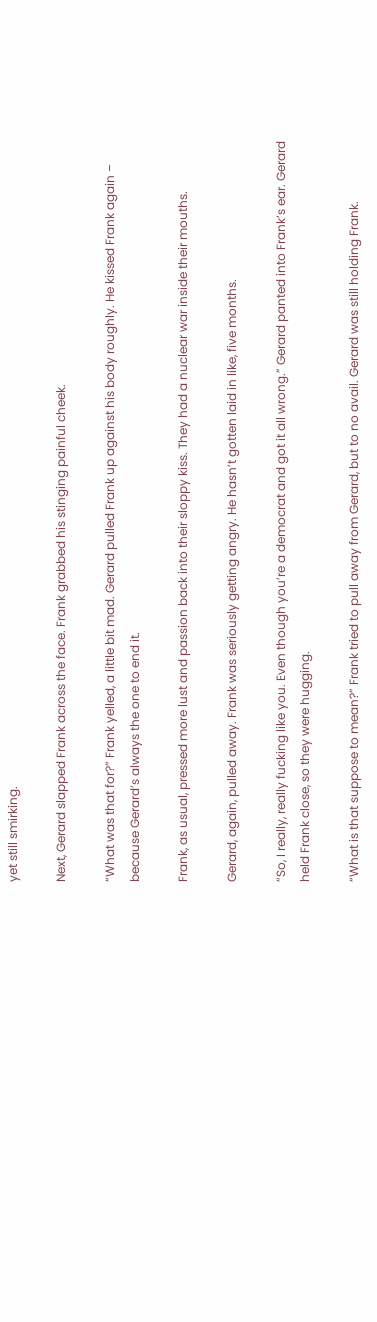yet still smirking.

Next, Gerard slapped Frank across the face. Frank grabbed his stinging painful cheek.

“What was that for?” Frank yelled, a little bit mad. Gerard pulled Frank up against his body roughly. He kissed Frank again – because Gerard’s always the one to end it.

Frank, as usual, pressed more lust and passion back into their sloppy kiss. They had a nuclear war inside their mouths.

Gerard, again, pulled away. Frank was seriously getting angry. He hasn’t gotten laid in like, five months.

“So, I really, really fucking like you. Even though you’re a democrat and got it all wrong.” Gerard panted into Frank’s ear. Gerard held Frank close, so they were hugging.

“What is that suppose to mean?” Frank tried to pull away from Gerard, but to no avail. Gerard was still holding Frank.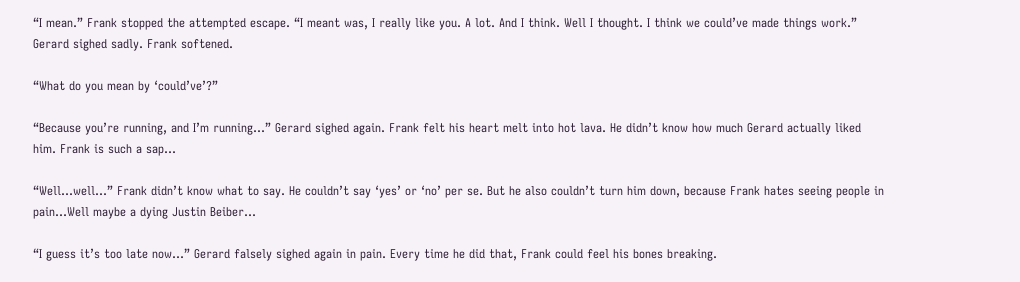“I mean.” Frank stopped the attempted escape. “I meant was, I really like you. A lot. And I think. Well I thought. I think we could’ve made things work.” Gerard sighed sadly. Frank softened.

“What do you mean by ‘could’ve’?”

“Because you’re running, and I’m running…” Gerard sighed again. Frank felt his heart melt into hot lava. He didn’t know how much Gerard actually liked him. Frank is such a sap…

“Well…well…” Frank didn’t know what to say. He couldn’t say ‘yes’ or ‘no’ per se. But he also couldn’t turn him down, because Frank hates seeing people in pain…Well maybe a dying Justin Beiber…

“I guess it’s too late now…” Gerard falsely sighed again in pain. Every time he did that, Frank could feel his bones breaking.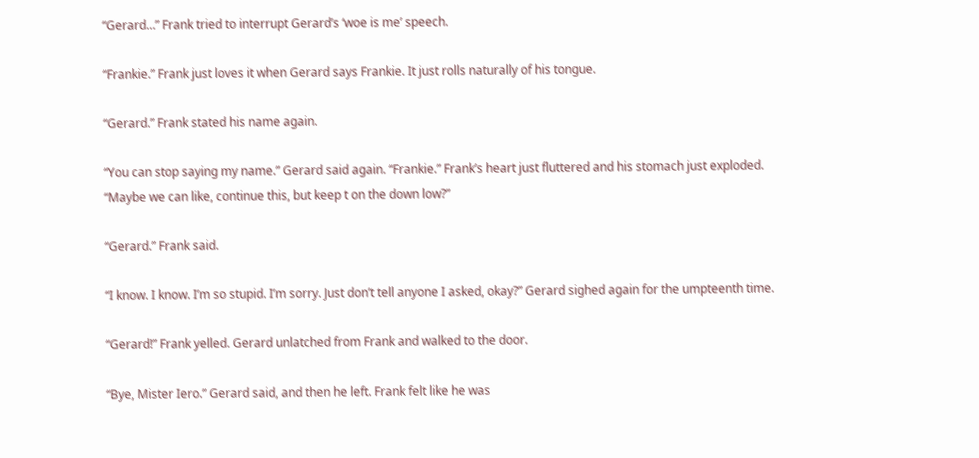“Gerard…” Frank tried to interrupt Gerard’s ‘woe is me’ speech.

“Frankie.” Frank just loves it when Gerard says Frankie. It just rolls naturally of his tongue.

“Gerard.” Frank stated his name again.

“You can stop saying my name.” Gerard said again. “Frankie.” Frank’s heart just fluttered and his stomach just exploded. “Maybe we can like, continue this, but keep t on the down low?”

“Gerard.” Frank said.

“I know. I know. I’m so stupid. I’m sorry. Just don’t tell anyone I asked, okay?” Gerard sighed again for the umpteenth time.

“Gerard!” Frank yelled. Gerard unlatched from Frank and walked to the door.

“Bye, Mister Iero.” Gerard said, and then he left. Frank felt like he was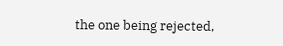the one being rejected,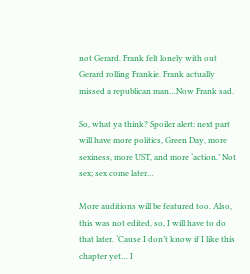not Gerard. Frank felt lonely with out Gerard rolling Frankie. Frank actually missed a republican man…Now Frank sad.

So, what ya think? Spoiler alert: next part will have more politics, Green Day, more sexiness, more UST, and more ‘action.’ Not sex; sex come later…

More auditions will be featured too. Also, this was not edited, so, I will have to do that later. ‘Cause I don’t know if I like this chapter yet… I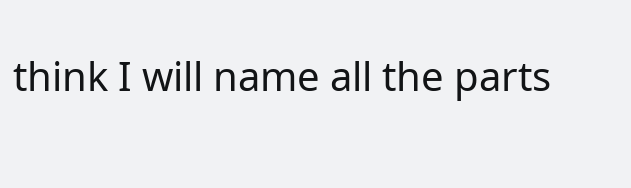think I will name all the parts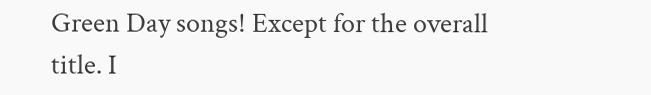Green Day songs! Except for the overall title. I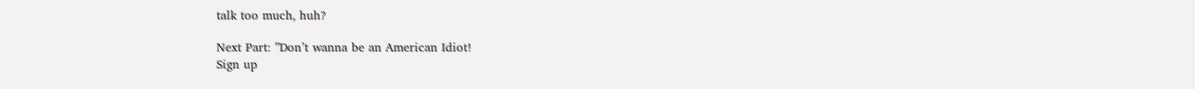talk too much, huh?

Next Part: ”Don’t wanna be an American Idiot!
Sign up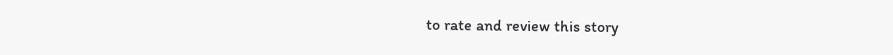to rate and review this story